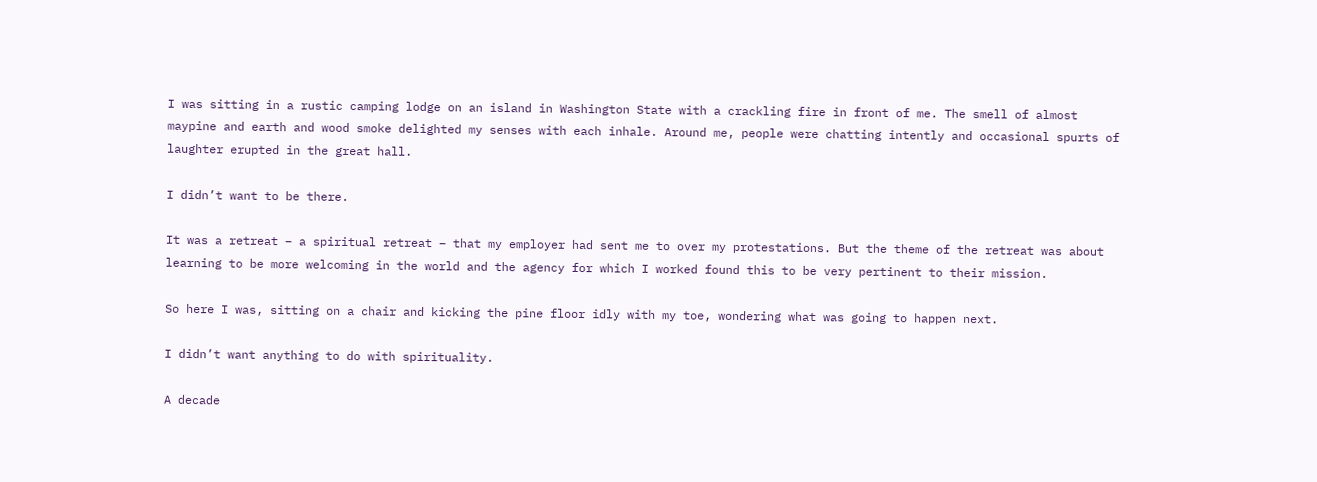I was sitting in a rustic camping lodge on an island in Washington State with a crackling fire in front of me. The smell of almost maypine and earth and wood smoke delighted my senses with each inhale. Around me, people were chatting intently and occasional spurts of laughter erupted in the great hall.

I didn’t want to be there.

It was a retreat – a spiritual retreat – that my employer had sent me to over my protestations. But the theme of the retreat was about learning to be more welcoming in the world and the agency for which I worked found this to be very pertinent to their mission.

So here I was, sitting on a chair and kicking the pine floor idly with my toe, wondering what was going to happen next.

I didn’t want anything to do with spirituality.

A decade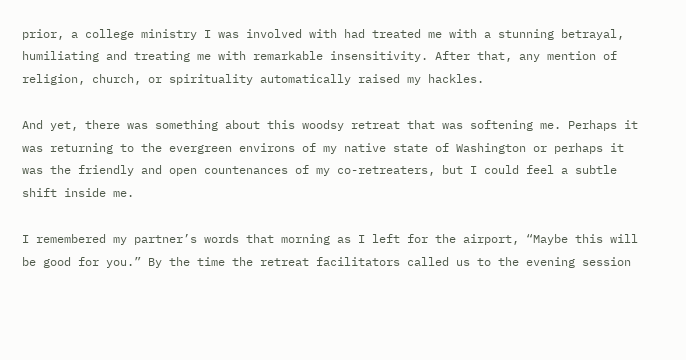prior, a college ministry I was involved with had treated me with a stunning betrayal, humiliating and treating me with remarkable insensitivity. After that, any mention of religion, church, or spirituality automatically raised my hackles.

And yet, there was something about this woodsy retreat that was softening me. Perhaps it was returning to the evergreen environs of my native state of Washington or perhaps it was the friendly and open countenances of my co-retreaters, but I could feel a subtle shift inside me.

I remembered my partner’s words that morning as I left for the airport, “Maybe this will be good for you.” By the time the retreat facilitators called us to the evening session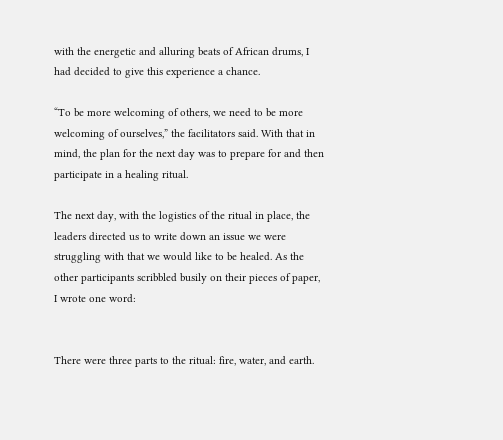with the energetic and alluring beats of African drums, I had decided to give this experience a chance.

“To be more welcoming of others, we need to be more welcoming of ourselves,” the facilitators said. With that in mind, the plan for the next day was to prepare for and then participate in a healing ritual.

The next day, with the logistics of the ritual in place, the leaders directed us to write down an issue we were struggling with that we would like to be healed. As the other participants scribbled busily on their pieces of paper, I wrote one word:


There were three parts to the ritual: fire, water, and earth.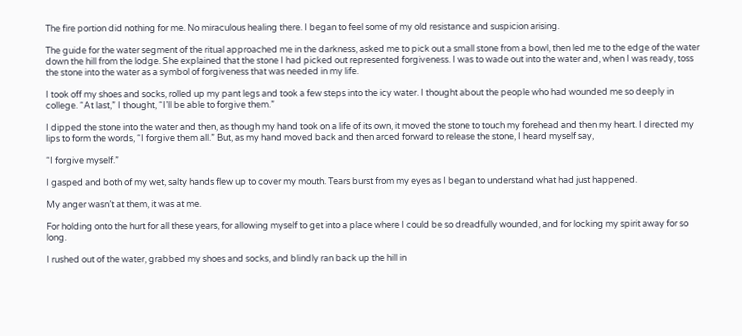The fire portion did nothing for me. No miraculous healing there. I began to feel some of my old resistance and suspicion arising.

The guide for the water segment of the ritual approached me in the darkness, asked me to pick out a small stone from a bowl, then led me to the edge of the water down the hill from the lodge. She explained that the stone I had picked out represented forgiveness. I was to wade out into the water and, when I was ready, toss the stone into the water as a symbol of forgiveness that was needed in my life.

I took off my shoes and socks, rolled up my pant legs and took a few steps into the icy water. I thought about the people who had wounded me so deeply in college. “At last,” I thought, “I’ll be able to forgive them.”

I dipped the stone into the water and then, as though my hand took on a life of its own, it moved the stone to touch my forehead and then my heart. I directed my lips to form the words, “I forgive them all.” But, as my hand moved back and then arced forward to release the stone, I heard myself say,

“I forgive myself.”

I gasped and both of my wet, salty hands flew up to cover my mouth. Tears burst from my eyes as I began to understand what had just happened.

My anger wasn’t at them, it was at me.

For holding onto the hurt for all these years, for allowing myself to get into a place where I could be so dreadfully wounded, and for locking my spirit away for so long.

I rushed out of the water, grabbed my shoes and socks, and blindly ran back up the hill in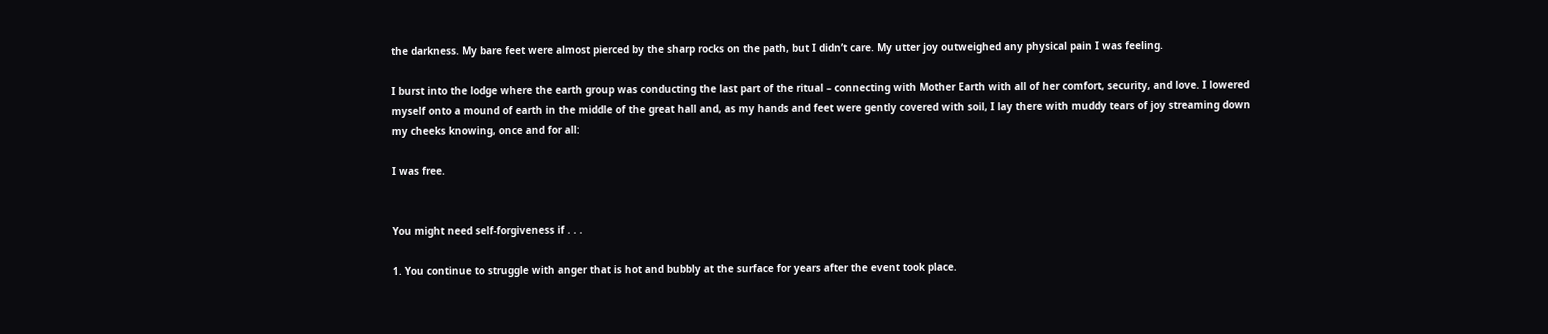the darkness. My bare feet were almost pierced by the sharp rocks on the path, but I didn’t care. My utter joy outweighed any physical pain I was feeling.

I burst into the lodge where the earth group was conducting the last part of the ritual – connecting with Mother Earth with all of her comfort, security, and love. I lowered myself onto a mound of earth in the middle of the great hall and, as my hands and feet were gently covered with soil, I lay there with muddy tears of joy streaming down my cheeks knowing, once and for all:

I was free.


You might need self-forgiveness if . . .

1. You continue to struggle with anger that is hot and bubbly at the surface for years after the event took place.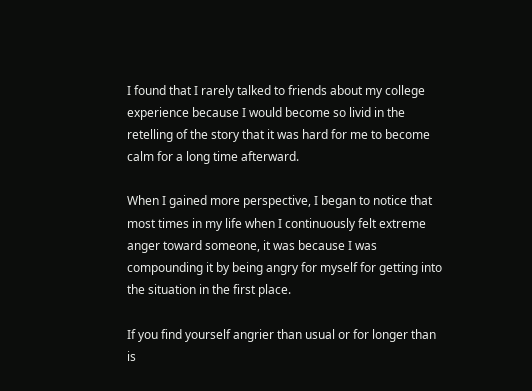I found that I rarely talked to friends about my college experience because I would become so livid in the retelling of the story that it was hard for me to become calm for a long time afterward.

When I gained more perspective, I began to notice that most times in my life when I continuously felt extreme anger toward someone, it was because I was compounding it by being angry for myself for getting into the situation in the first place.

If you find yourself angrier than usual or for longer than is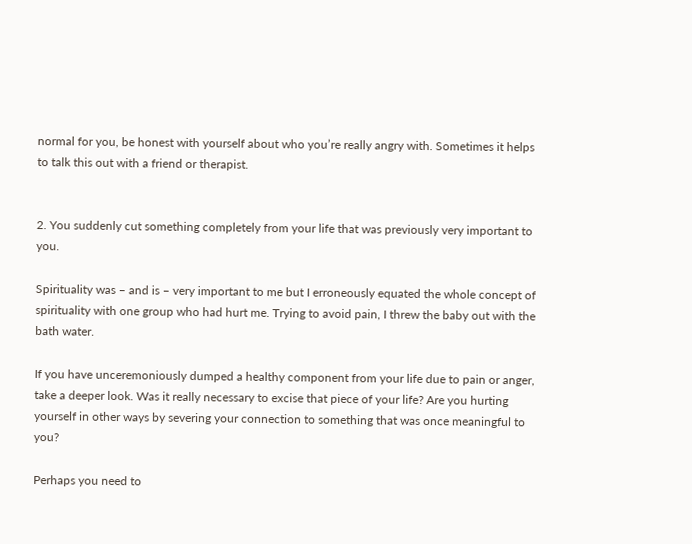normal for you, be honest with yourself about who you’re really angry with. Sometimes it helps to talk this out with a friend or therapist.


2. You suddenly cut something completely from your life that was previously very important to you.

Spirituality was – and is – very important to me but I erroneously equated the whole concept of spirituality with one group who had hurt me. Trying to avoid pain, I threw the baby out with the bath water.

If you have unceremoniously dumped a healthy component from your life due to pain or anger, take a deeper look. Was it really necessary to excise that piece of your life? Are you hurting yourself in other ways by severing your connection to something that was once meaningful to you?

Perhaps you need to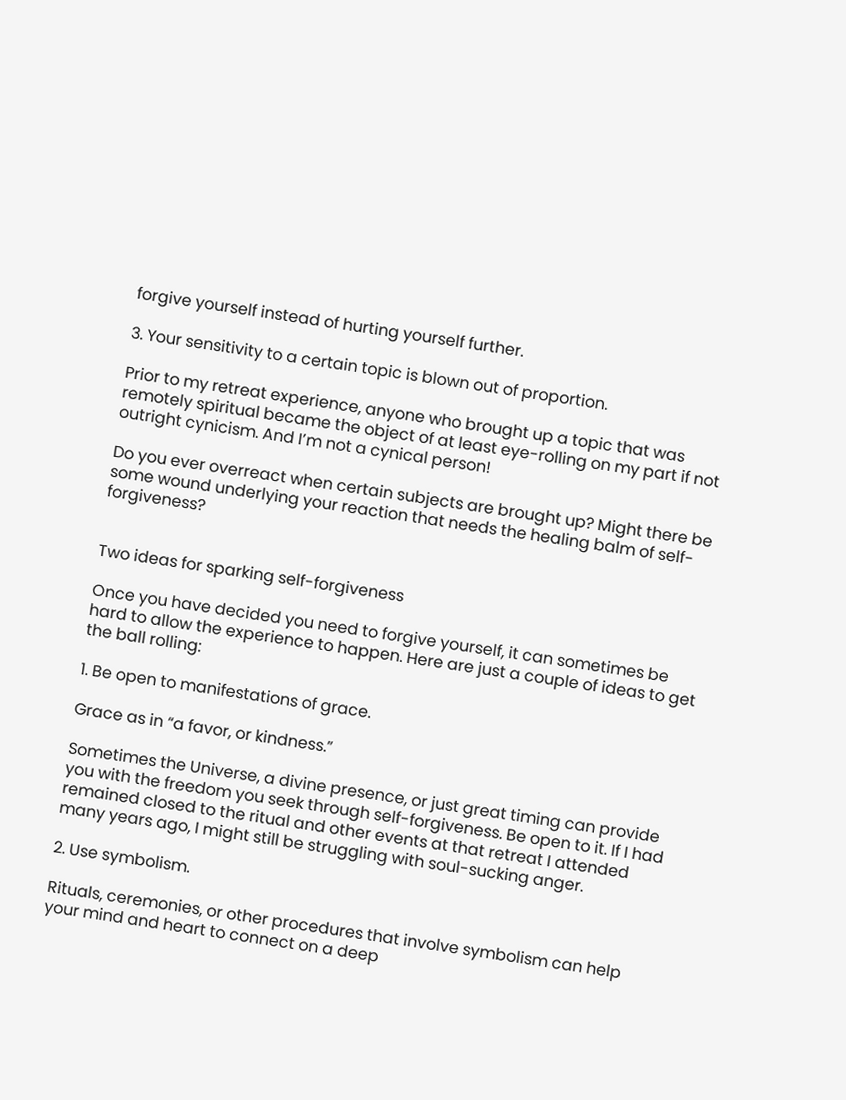forgive yourself instead of hurting yourself further.

3. Your sensitivity to a certain topic is blown out of proportion.

Prior to my retreat experience, anyone who brought up a topic that was remotely spiritual became the object of at least eye-rolling on my part if not outright cynicism. And I’m not a cynical person!

Do you ever overreact when certain subjects are brought up? Might there be some wound underlying your reaction that needs the healing balm of self-forgiveness?


Two ideas for sparking self-forgiveness

Once you have decided you need to forgive yourself, it can sometimes be hard to allow the experience to happen. Here are just a couple of ideas to get the ball rolling:

1. Be open to manifestations of grace.

Grace as in “a favor, or kindness.”

Sometimes the Universe, a divine presence, or just great timing can provide you with the freedom you seek through self-forgiveness. Be open to it. If I had remained closed to the ritual and other events at that retreat I attended many years ago, I might still be struggling with soul-sucking anger.

2. Use symbolism.

Rituals, ceremonies, or other procedures that involve symbolism can help your mind and heart to connect on a deep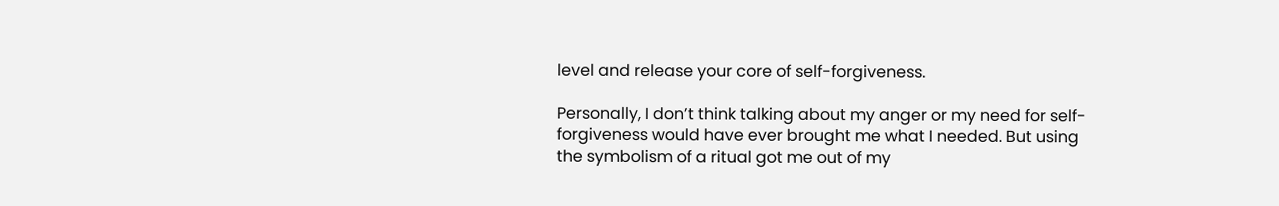level and release your core of self-forgiveness.

Personally, I don’t think talking about my anger or my need for self-forgiveness would have ever brought me what I needed. But using the symbolism of a ritual got me out of my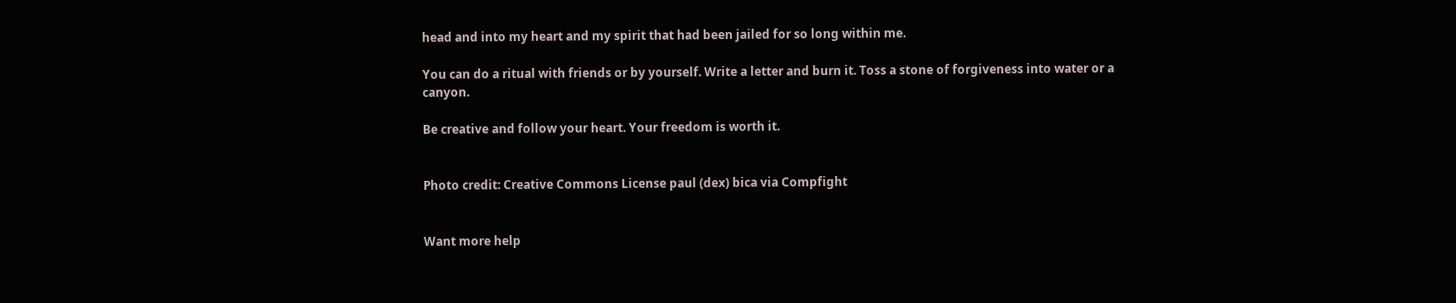head and into my heart and my spirit that had been jailed for so long within me.

You can do a ritual with friends or by yourself. Write a letter and burn it. Toss a stone of forgiveness into water or a canyon.

Be creative and follow your heart. Your freedom is worth it.


Photo credit: Creative Commons License paul (dex) bica via Compfight


Want more help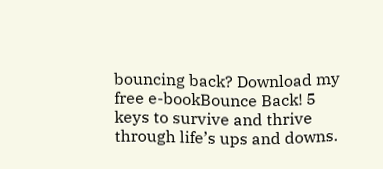bouncing back? Download my free e-bookBounce Back! 5 keys to survive and thrive through life’s ups and downs.